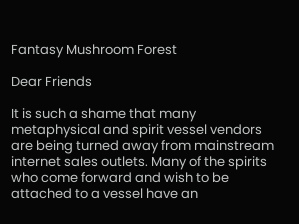Fantasy Mushroom Forest

Dear Friends

It is such a shame that many metaphysical and spirit vessel vendors are being turned away from mainstream internet sales outlets. Many of the spirits who come forward and wish to be attached to a vessel have an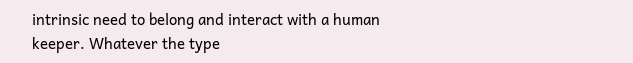intrinsic need to belong and interact with a human keeper. Whatever the type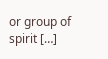or group of spirit […]